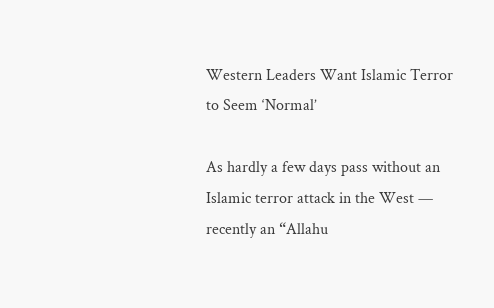Western Leaders Want Islamic Terror to Seem ‘Normal’

As hardly a few days pass without an Islamic terror attack in the West — recently an “Allahu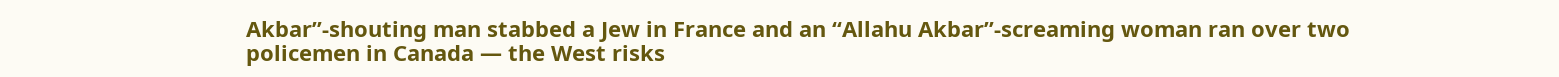Akbar”-shouting man stabbed a Jew in France and an “Allahu Akbar”-screaming woman ran over two policemen in Canada — the West risks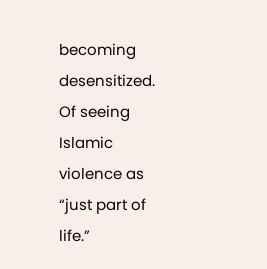becoming desensitized. Of seeing Islamic violence as “just part of life.”